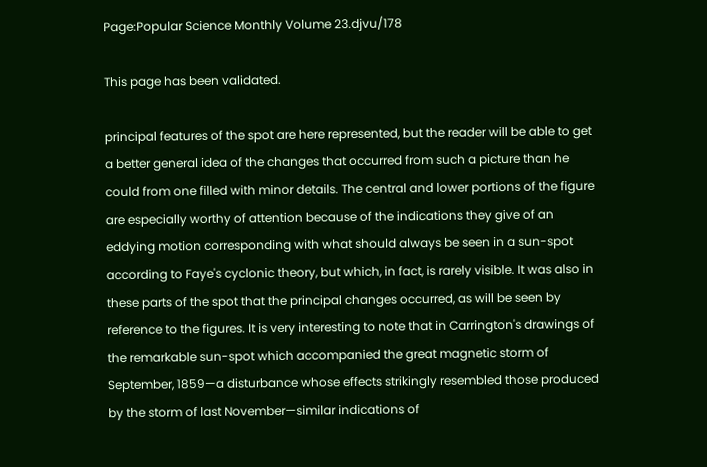Page:Popular Science Monthly Volume 23.djvu/178

This page has been validated.

principal features of the spot are here represented, but the reader will be able to get a better general idea of the changes that occurred from such a picture than he could from one filled with minor details. The central and lower portions of the figure are especially worthy of attention because of the indications they give of an eddying motion corresponding with what should always be seen in a sun-spot according to Faye's cyclonic theory, but which, in fact, is rarely visible. It was also in these parts of the spot that the principal changes occurred, as will be seen by reference to the figures. It is very interesting to note that in Carrington's drawings of the remarkable sun-spot which accompanied the great magnetic storm of September, 1859—a disturbance whose effects strikingly resembled those produced by the storm of last November—similar indications of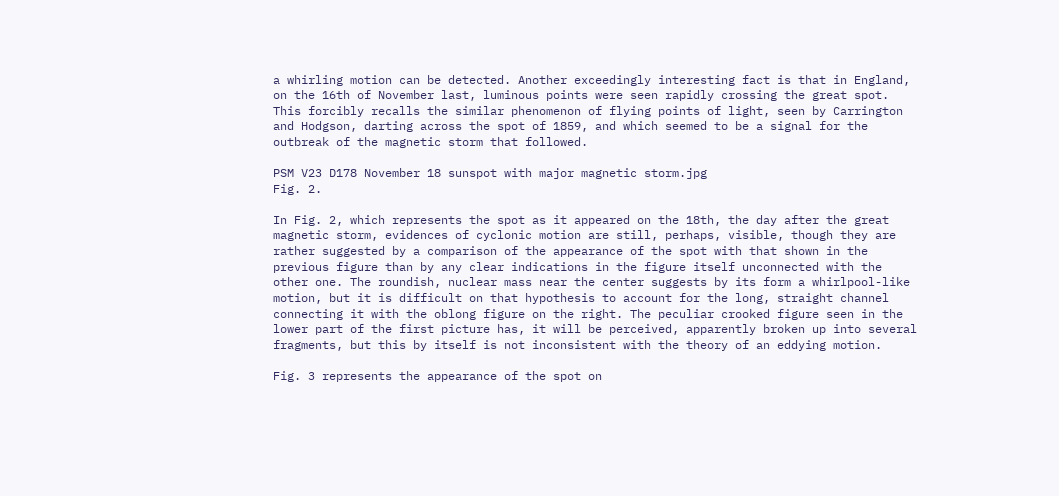a whirling motion can be detected. Another exceedingly interesting fact is that in England, on the 16th of November last, luminous points were seen rapidly crossing the great spot. This forcibly recalls the similar phenomenon of flying points of light, seen by Carrington and Hodgson, darting across the spot of 1859, and which seemed to be a signal for the outbreak of the magnetic storm that followed.

PSM V23 D178 November 18 sunspot with major magnetic storm.jpg
Fig. 2.

In Fig. 2, which represents the spot as it appeared on the 18th, the day after the great magnetic storm, evidences of cyclonic motion are still, perhaps, visible, though they are rather suggested by a comparison of the appearance of the spot with that shown in the previous figure than by any clear indications in the figure itself unconnected with the other one. The roundish, nuclear mass near the center suggests by its form a whirlpool-like motion, but it is difficult on that hypothesis to account for the long, straight channel connecting it with the oblong figure on the right. The peculiar crooked figure seen in the lower part of the first picture has, it will be perceived, apparently broken up into several fragments, but this by itself is not inconsistent with the theory of an eddying motion.

Fig. 3 represents the appearance of the spot on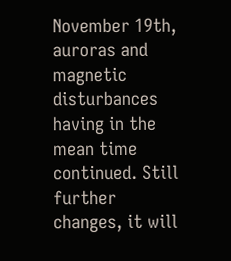November 19th, auroras and magnetic disturbances having in the mean time continued. Still further changes, it will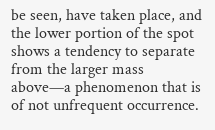be seen, have taken place, and the lower portion of the spot shows a tendency to separate from the larger mass above—a phenomenon that is of not unfrequent occurrence.